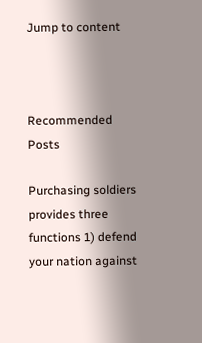Jump to content



Recommended Posts

Purchasing soldiers provides three functions 1) defend your nation against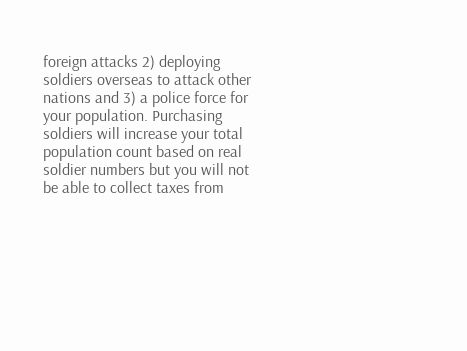foreign attacks 2) deploying soldiers overseas to attack other nations and 3) a police force for your population. Purchasing soldiers will increase your total population count based on real soldier numbers but you will not be able to collect taxes from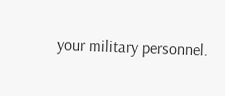your military personnel.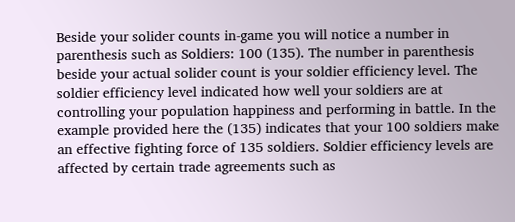Beside your solider counts in-game you will notice a number in parenthesis such as Soldiers: 100 (135). The number in parenthesis beside your actual solider count is your soldier efficiency level. The soldier efficiency level indicated how well your soldiers are at controlling your population happiness and performing in battle. In the example provided here the (135) indicates that your 100 soldiers make an effective fighting force of 135 soldiers. Soldier efficiency levels are affected by certain trade agreements such as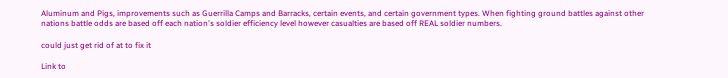Aluminum and Pigs, improvements such as Guerrilla Camps and Barracks, certain events, and certain government types. When fighting ground battles against other nations battle odds are based off each nation's soldier efficiency level however casualties are based off REAL soldier numbers.

could just get rid of at to fix it

Link to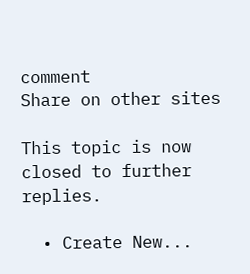comment
Share on other sites

This topic is now closed to further replies.

  • Create New...